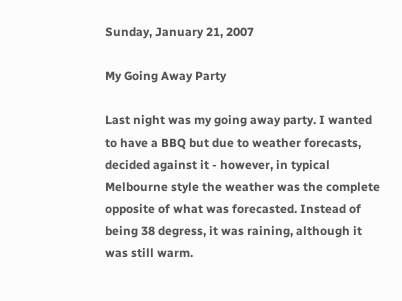Sunday, January 21, 2007

My Going Away Party

Last night was my going away party. I wanted to have a BBQ but due to weather forecasts, decided against it - however, in typical Melbourne style the weather was the complete opposite of what was forecasted. Instead of being 38 degress, it was raining, although it was still warm.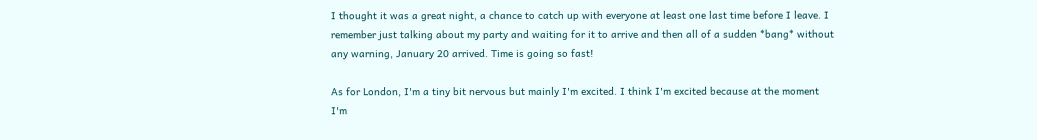I thought it was a great night, a chance to catch up with everyone at least one last time before I leave. I remember just talking about my party and waiting for it to arrive and then all of a sudden *bang* without any warning, January 20 arrived. Time is going so fast!

As for London, I'm a tiny bit nervous but mainly I'm excited. I think I'm excited because at the moment I'm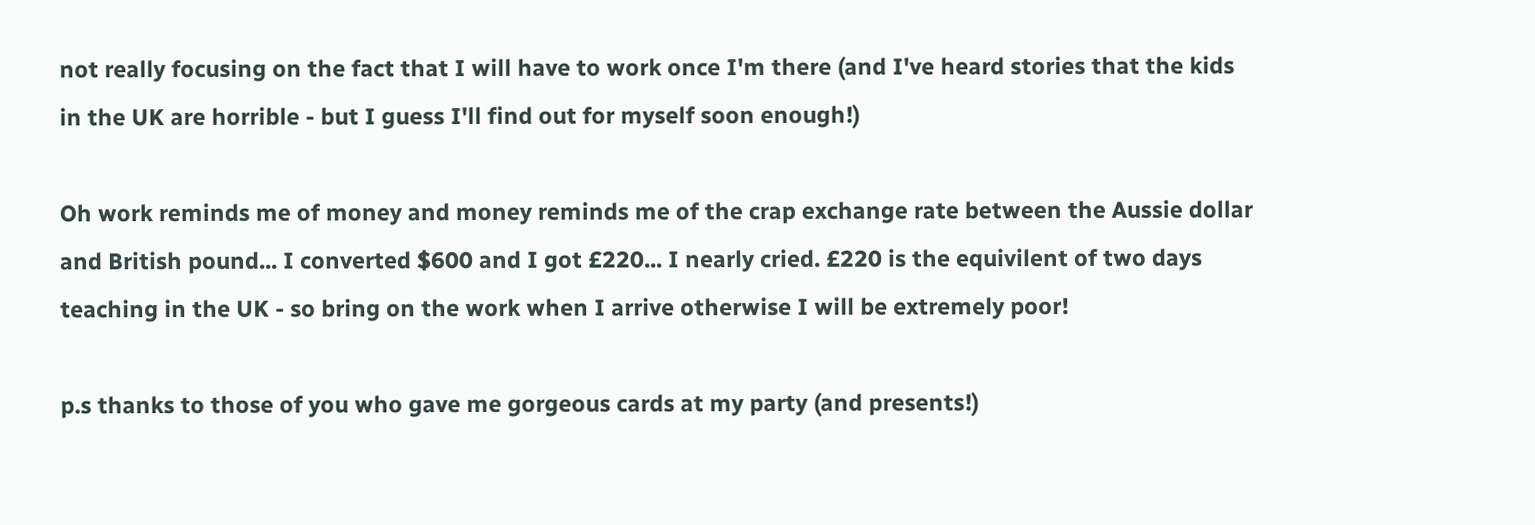not really focusing on the fact that I will have to work once I'm there (and I've heard stories that the kids in the UK are horrible - but I guess I'll find out for myself soon enough!)

Oh work reminds me of money and money reminds me of the crap exchange rate between the Aussie dollar and British pound... I converted $600 and I got £220... I nearly cried. £220 is the equivilent of two days teaching in the UK - so bring on the work when I arrive otherwise I will be extremely poor!

p.s thanks to those of you who gave me gorgeous cards at my party (and presents!)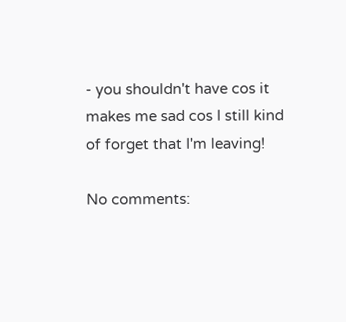- you shouldn't have cos it makes me sad cos I still kind of forget that I'm leaving!

No comments: